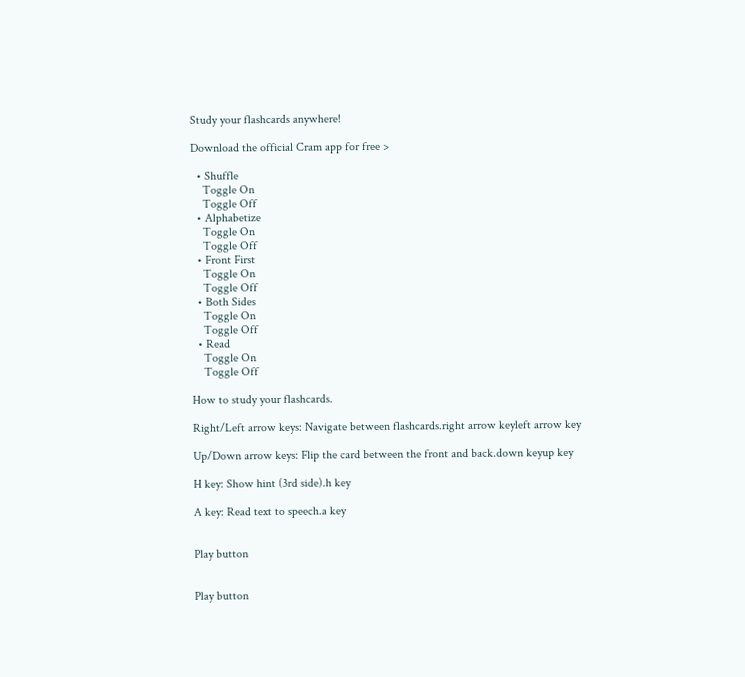Study your flashcards anywhere!

Download the official Cram app for free >

  • Shuffle
    Toggle On
    Toggle Off
  • Alphabetize
    Toggle On
    Toggle Off
  • Front First
    Toggle On
    Toggle Off
  • Both Sides
    Toggle On
    Toggle Off
  • Read
    Toggle On
    Toggle Off

How to study your flashcards.

Right/Left arrow keys: Navigate between flashcards.right arrow keyleft arrow key

Up/Down arrow keys: Flip the card between the front and back.down keyup key

H key: Show hint (3rd side).h key

A key: Read text to speech.a key


Play button


Play button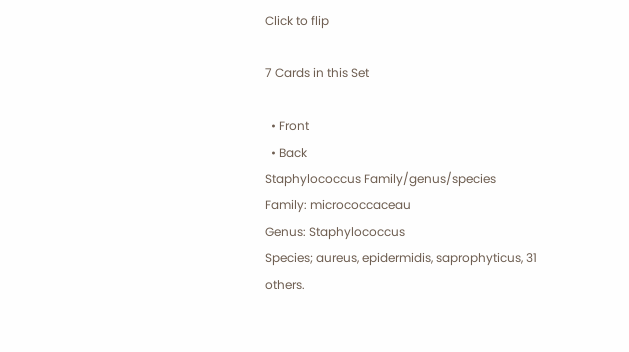Click to flip

7 Cards in this Set

  • Front
  • Back
Staphylococcus Family/genus/species
Family: micrococcaceau
Genus: Staphylococcus
Species; aureus, epidermidis, saprophyticus, 31 others.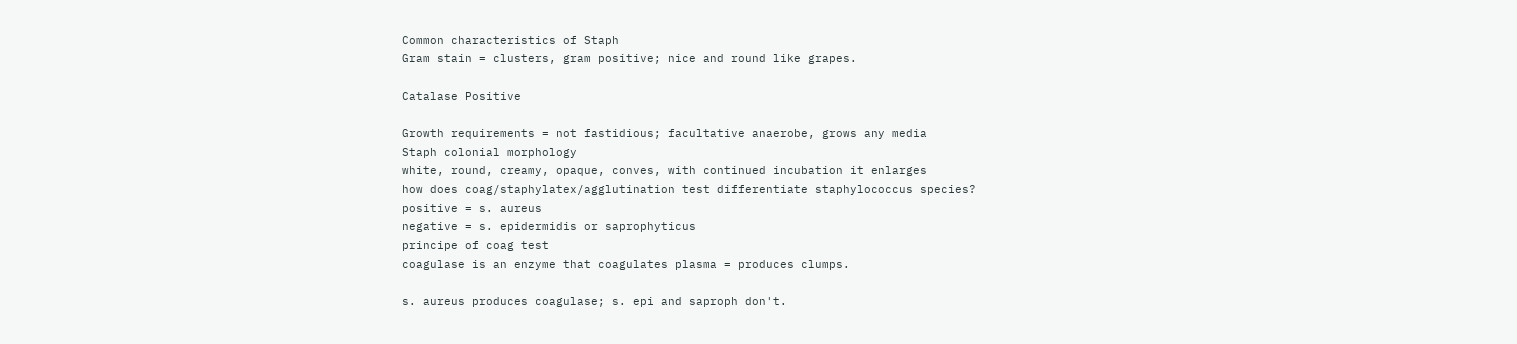Common characteristics of Staph
Gram stain = clusters, gram positive; nice and round like grapes.

Catalase Positive

Growth requirements = not fastidious; facultative anaerobe, grows any media
Staph colonial morphology
white, round, creamy, opaque, conves, with continued incubation it enlarges
how does coag/staphylatex/agglutination test differentiate staphylococcus species?
positive = s. aureus
negative = s. epidermidis or saprophyticus
principe of coag test
coagulase is an enzyme that coagulates plasma = produces clumps.

s. aureus produces coagulase; s. epi and saproph don't.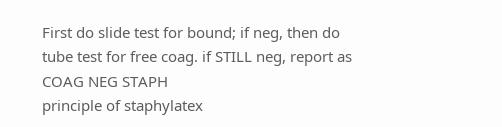First do slide test for bound; if neg, then do tube test for free coag. if STILL neg, report as COAG NEG STAPH
principle of staphylatex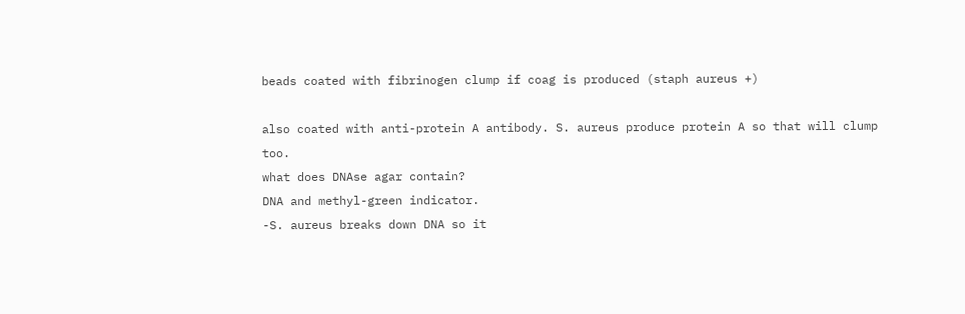beads coated with fibrinogen clump if coag is produced (staph aureus +)

also coated with anti-protein A antibody. S. aureus produce protein A so that will clump too.
what does DNAse agar contain?
DNA and methyl-green indicator.
-S. aureus breaks down DNA so it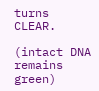turns CLEAR.

(intact DNA remains green)